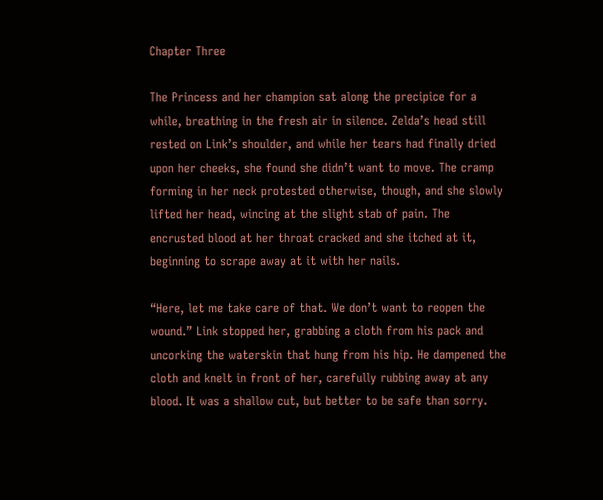Chapter Three

The Princess and her champion sat along the precipice for a while, breathing in the fresh air in silence. Zelda’s head still rested on Link’s shoulder, and while her tears had finally dried upon her cheeks, she found she didn’t want to move. The cramp forming in her neck protested otherwise, though, and she slowly lifted her head, wincing at the slight stab of pain. The encrusted blood at her throat cracked and she itched at it, beginning to scrape away at it with her nails.

“Here, let me take care of that. We don’t want to reopen the wound.” Link stopped her, grabbing a cloth from his pack and uncorking the waterskin that hung from his hip. He dampened the cloth and knelt in front of her, carefully rubbing away at any blood. It was a shallow cut, but better to be safe than sorry.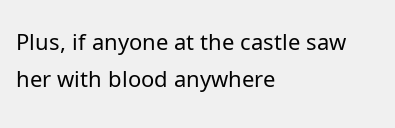Plus, if anyone at the castle saw her with blood anywhere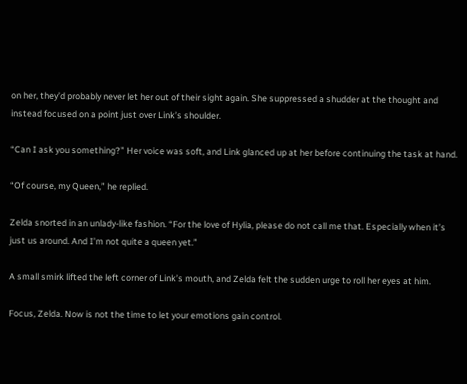on her, they’d probably never let her out of their sight again. She suppressed a shudder at the thought and instead focused on a point just over Link’s shoulder.

“Can I ask you something?” Her voice was soft, and Link glanced up at her before continuing the task at hand.

“Of course, my Queen,” he replied.

Zelda snorted in an unlady-like fashion. “For the love of Hylia, please do not call me that. Especially when it’s just us around. And I’m not quite a queen yet.”

A small smirk lifted the left corner of Link’s mouth, and Zelda felt the sudden urge to roll her eyes at him.

Focus, Zelda. Now is not the time to let your emotions gain control.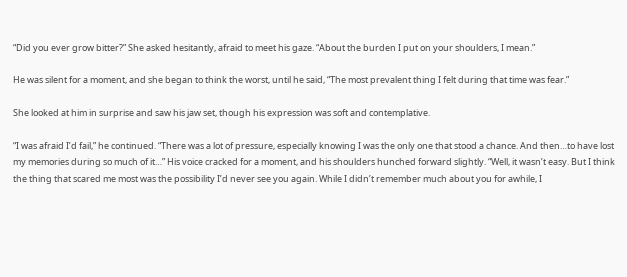“Did you ever grow bitter?” She asked hesitantly, afraid to meet his gaze. “About the burden I put on your shoulders, I mean.”

He was silent for a moment, and she began to think the worst, until he said, “The most prevalent thing I felt during that time was fear.”

She looked at him in surprise and saw his jaw set, though his expression was soft and contemplative.

“I was afraid I’d fail,” he continued. “There was a lot of pressure, especially knowing I was the only one that stood a chance. And then…to have lost my memories during so much of it…” His voice cracked for a moment, and his shoulders hunched forward slightly. “Well, it wasn’t easy. But I think the thing that scared me most was the possibility I’d never see you again. While I didn’t remember much about you for awhile, I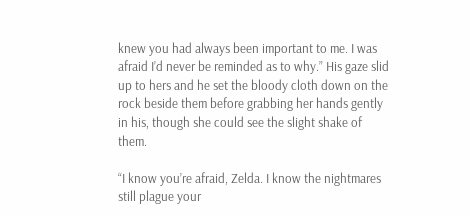knew you had always been important to me. I was afraid I’d never be reminded as to why.” His gaze slid up to hers and he set the bloody cloth down on the rock beside them before grabbing her hands gently in his, though she could see the slight shake of them.

“I know you’re afraid, Zelda. I know the nightmares still plague your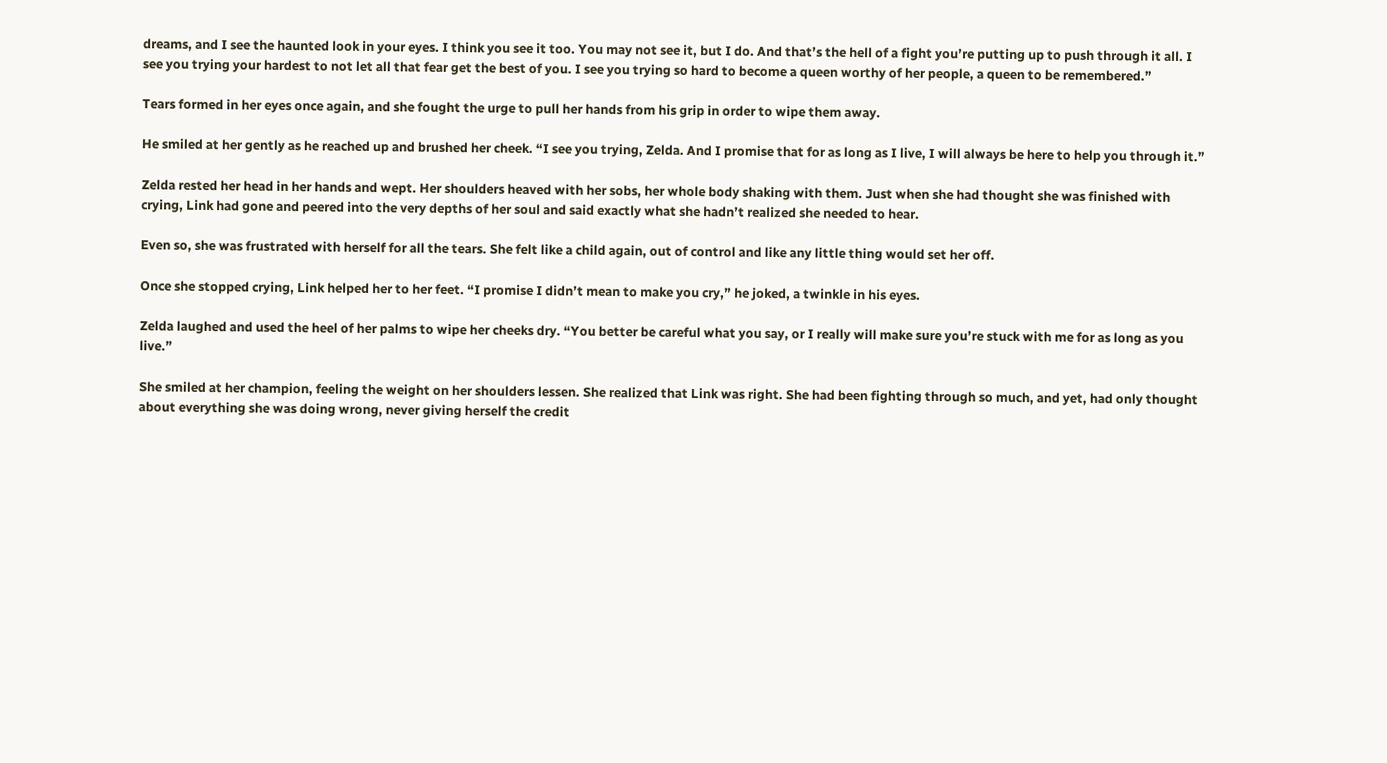dreams, and I see the haunted look in your eyes. I think you see it too. You may not see it, but I do. And that’s the hell of a fight you’re putting up to push through it all. I see you trying your hardest to not let all that fear get the best of you. I see you trying so hard to become a queen worthy of her people, a queen to be remembered.”

Tears formed in her eyes once again, and she fought the urge to pull her hands from his grip in order to wipe them away.

He smiled at her gently as he reached up and brushed her cheek. “I see you trying, Zelda. And I promise that for as long as I live, I will always be here to help you through it.”

Zelda rested her head in her hands and wept. Her shoulders heaved with her sobs, her whole body shaking with them. Just when she had thought she was finished with crying, Link had gone and peered into the very depths of her soul and said exactly what she hadn’t realized she needed to hear.

Even so, she was frustrated with herself for all the tears. She felt like a child again, out of control and like any little thing would set her off.

Once she stopped crying, Link helped her to her feet. “I promise I didn’t mean to make you cry,” he joked, a twinkle in his eyes.

Zelda laughed and used the heel of her palms to wipe her cheeks dry. “You better be careful what you say, or I really will make sure you’re stuck with me for as long as you live.”

She smiled at her champion, feeling the weight on her shoulders lessen. She realized that Link was right. She had been fighting through so much, and yet, had only thought about everything she was doing wrong, never giving herself the credit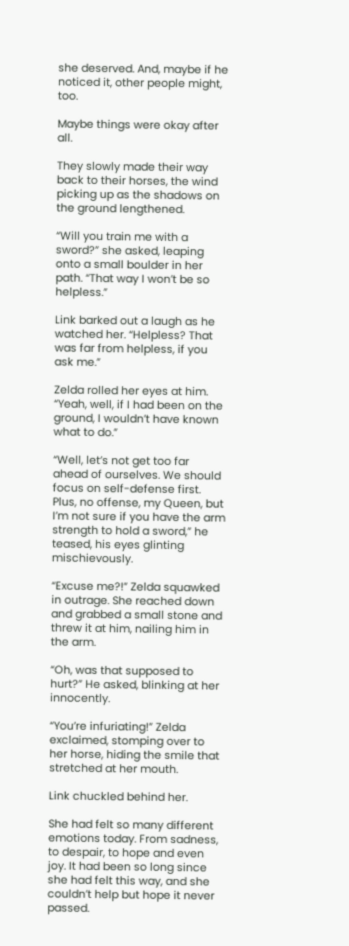she deserved. And, maybe if he noticed it, other people might, too.

Maybe things were okay after all.

They slowly made their way back to their horses, the wind picking up as the shadows on the ground lengthened.

“Will you train me with a sword?” she asked, leaping onto a small boulder in her path. “That way I won’t be so helpless.”

Link barked out a laugh as he watched her. “Helpless? That was far from helpless, if you ask me.”

Zelda rolled her eyes at him. “Yeah, well, if I had been on the ground, I wouldn’t have known what to do.”

“Well, let’s not get too far ahead of ourselves. We should focus on self-defense first. Plus, no offense, my Queen, but I’m not sure if you have the arm strength to hold a sword,” he teased, his eyes glinting mischievously.

“Excuse me?!” Zelda squawked in outrage. She reached down and grabbed a small stone and threw it at him, nailing him in the arm.

“Oh, was that supposed to hurt?” He asked, blinking at her innocently.

“You’re infuriating!” Zelda exclaimed, stomping over to her horse, hiding the smile that stretched at her mouth.

Link chuckled behind her.

She had felt so many different emotions today. From sadness, to despair, to hope and even joy. It had been so long since she had felt this way, and she couldn’t help but hope it never passed.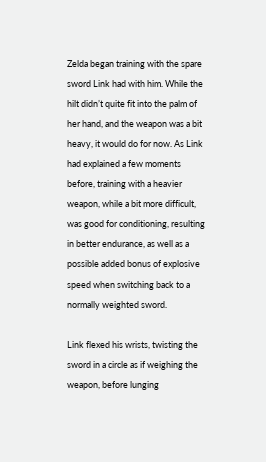Zelda began training with the spare sword Link had with him. While the hilt didn’t quite fit into the palm of her hand, and the weapon was a bit heavy, it would do for now. As Link had explained a few moments before, training with a heavier weapon, while a bit more difficult, was good for conditioning, resulting in better endurance, as well as a possible added bonus of explosive speed when switching back to a normally weighted sword.

Link flexed his wrists, twisting the sword in a circle as if weighing the weapon, before lunging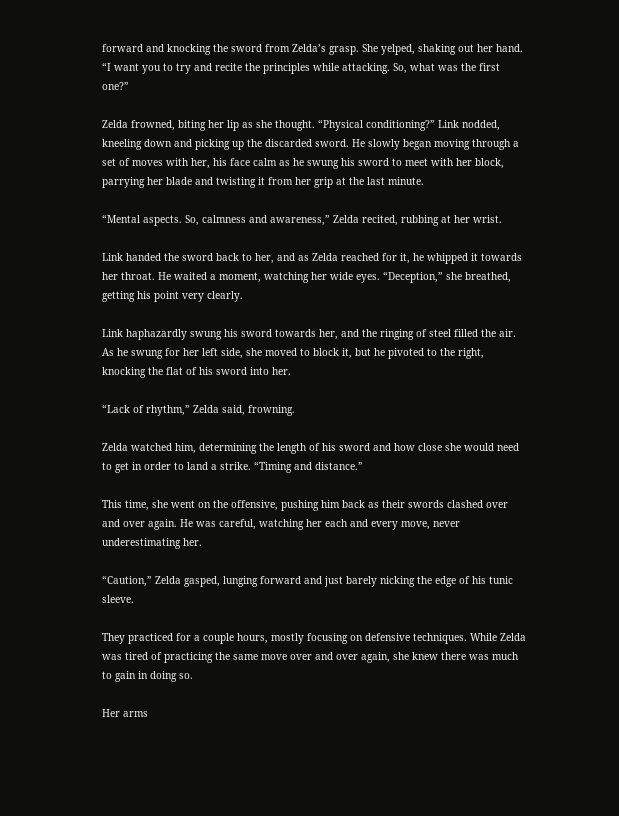forward and knocking the sword from Zelda’s grasp. She yelped, shaking out her hand.
“I want you to try and recite the principles while attacking. So, what was the first one?”

Zelda frowned, biting her lip as she thought. “Physical conditioning?” Link nodded, kneeling down and picking up the discarded sword. He slowly began moving through a set of moves with her, his face calm as he swung his sword to meet with her block, parrying her blade and twisting it from her grip at the last minute.

“Mental aspects. So, calmness and awareness,” Zelda recited, rubbing at her wrist.

Link handed the sword back to her, and as Zelda reached for it, he whipped it towards her throat. He waited a moment, watching her wide eyes. “Deception,” she breathed, getting his point very clearly.

Link haphazardly swung his sword towards her, and the ringing of steel filled the air. As he swung for her left side, she moved to block it, but he pivoted to the right, knocking the flat of his sword into her.

“Lack of rhythm,” Zelda said, frowning.

Zelda watched him, determining the length of his sword and how close she would need to get in order to land a strike. “Timing and distance.”

This time, she went on the offensive, pushing him back as their swords clashed over and over again. He was careful, watching her each and every move, never underestimating her.

“Caution,” Zelda gasped, lunging forward and just barely nicking the edge of his tunic sleeve.

They practiced for a couple hours, mostly focusing on defensive techniques. While Zelda was tired of practicing the same move over and over again, she knew there was much to gain in doing so.

Her arms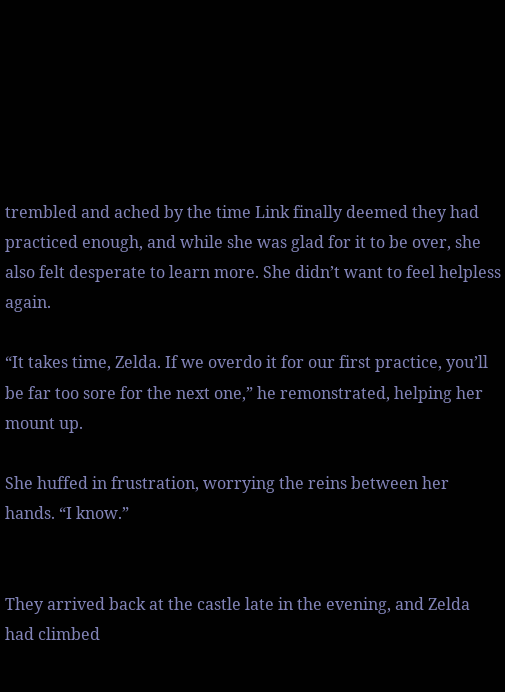trembled and ached by the time Link finally deemed they had practiced enough, and while she was glad for it to be over, she also felt desperate to learn more. She didn’t want to feel helpless again.

“It takes time, Zelda. If we overdo it for our first practice, you’ll be far too sore for the next one,” he remonstrated, helping her mount up.

She huffed in frustration, worrying the reins between her hands. “I know.”


They arrived back at the castle late in the evening, and Zelda had climbed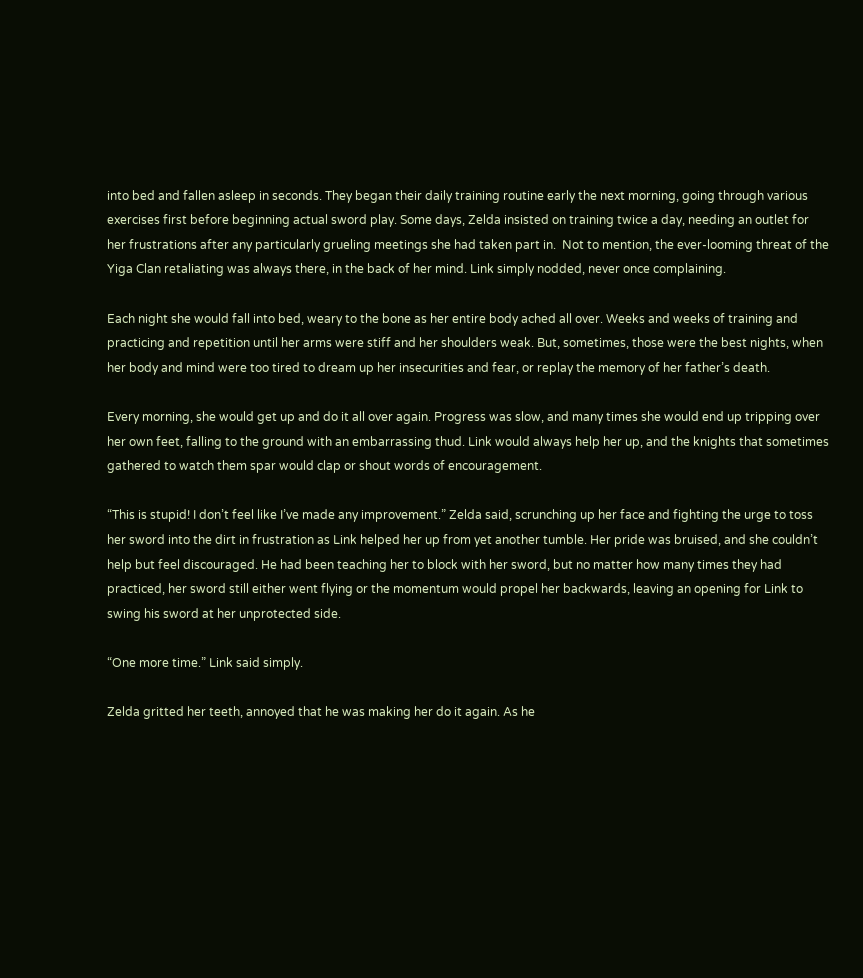into bed and fallen asleep in seconds. They began their daily training routine early the next morning, going through various exercises first before beginning actual sword play. Some days, Zelda insisted on training twice a day, needing an outlet for her frustrations after any particularly grueling meetings she had taken part in.  Not to mention, the ever-looming threat of the Yiga Clan retaliating was always there, in the back of her mind. Link simply nodded, never once complaining.

Each night she would fall into bed, weary to the bone as her entire body ached all over. Weeks and weeks of training and practicing and repetition until her arms were stiff and her shoulders weak. But, sometimes, those were the best nights, when her body and mind were too tired to dream up her insecurities and fear, or replay the memory of her father’s death.

Every morning, she would get up and do it all over again. Progress was slow, and many times she would end up tripping over her own feet, falling to the ground with an embarrassing thud. Link would always help her up, and the knights that sometimes gathered to watch them spar would clap or shout words of encouragement.

“This is stupid! I don’t feel like I’ve made any improvement.” Zelda said, scrunching up her face and fighting the urge to toss her sword into the dirt in frustration as Link helped her up from yet another tumble. Her pride was bruised, and she couldn’t help but feel discouraged. He had been teaching her to block with her sword, but no matter how many times they had practiced, her sword still either went flying or the momentum would propel her backwards, leaving an opening for Link to swing his sword at her unprotected side.

“One more time.” Link said simply.

Zelda gritted her teeth, annoyed that he was making her do it again. As he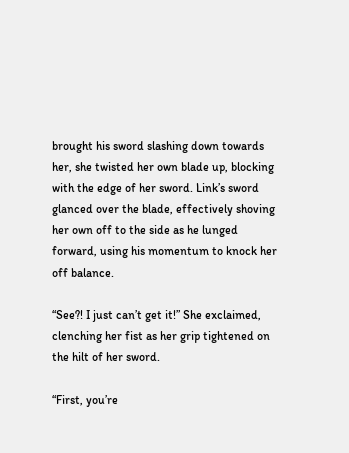brought his sword slashing down towards her, she twisted her own blade up, blocking with the edge of her sword. Link’s sword glanced over the blade, effectively shoving her own off to the side as he lunged forward, using his momentum to knock her off balance.

“See?! I just can’t get it!” She exclaimed, clenching her fist as her grip tightened on the hilt of her sword.

“First, you’re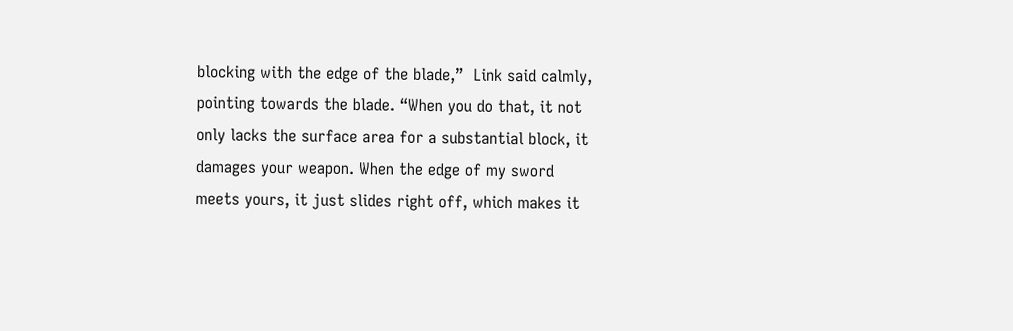blocking with the edge of the blade,”  Link said calmly, pointing towards the blade. “When you do that, it not only lacks the surface area for a substantial block, it damages your weapon. When the edge of my sword meets yours, it just slides right off, which makes it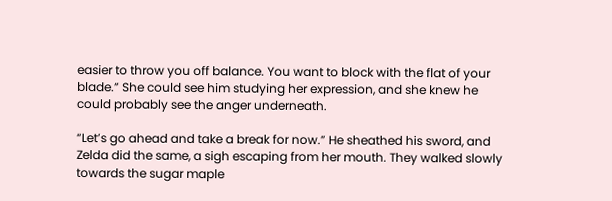easier to throw you off balance. You want to block with the flat of your blade.” She could see him studying her expression, and she knew he could probably see the anger underneath.

“Let’s go ahead and take a break for now.” He sheathed his sword, and Zelda did the same, a sigh escaping from her mouth. They walked slowly towards the sugar maple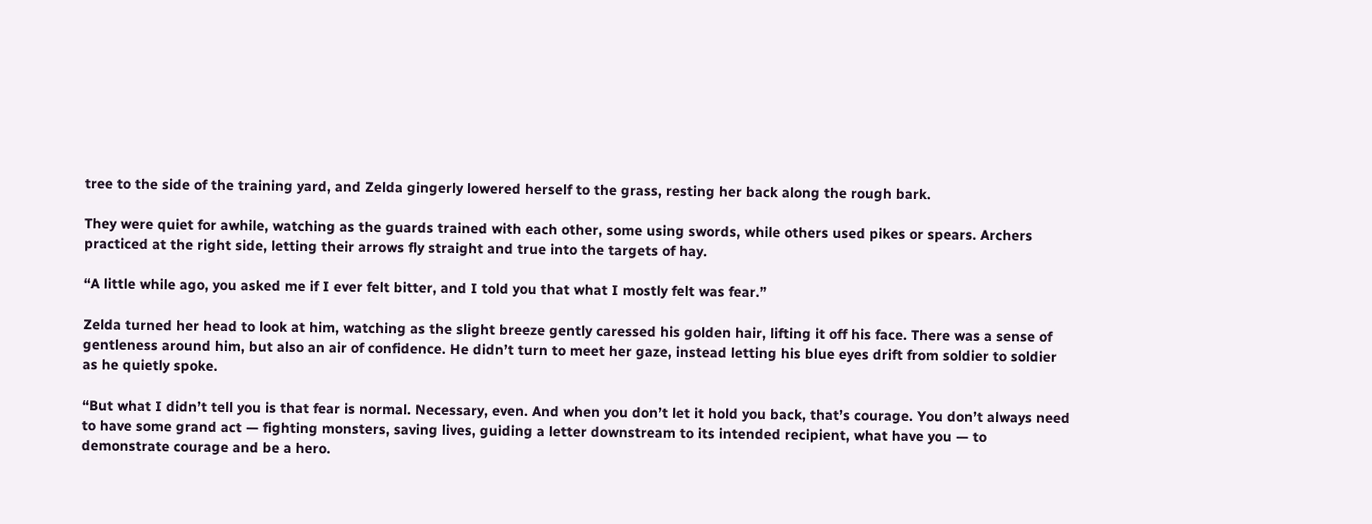tree to the side of the training yard, and Zelda gingerly lowered herself to the grass, resting her back along the rough bark.

They were quiet for awhile, watching as the guards trained with each other, some using swords, while others used pikes or spears. Archers practiced at the right side, letting their arrows fly straight and true into the targets of hay.

“A little while ago, you asked me if I ever felt bitter, and I told you that what I mostly felt was fear.”

Zelda turned her head to look at him, watching as the slight breeze gently caressed his golden hair, lifting it off his face. There was a sense of gentleness around him, but also an air of confidence. He didn’t turn to meet her gaze, instead letting his blue eyes drift from soldier to soldier as he quietly spoke.

“But what I didn’t tell you is that fear is normal. Necessary, even. And when you don’t let it hold you back, that’s courage. You don’t always need to have some grand act — fighting monsters, saving lives, guiding a letter downstream to its intended recipient, what have you — to demonstrate courage and be a hero.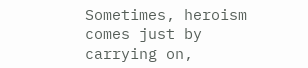Sometimes, heroism comes just by carrying on,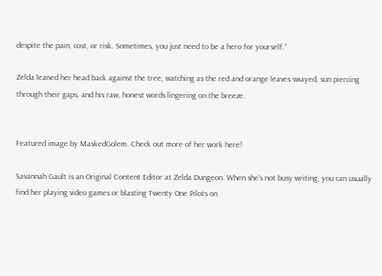despite the pain, cost, or risk. Sometimes, you just need to be a hero for yourself.”

Zelda leaned her head back against the tree, watching as the red and orange leaves swayed, sun piercing through their gaps, and his raw, honest words lingering on the breeze.


Featured image by MaskedGolem. Check out more of her work here!

Savannah Gault is an Original Content Editor at Zelda Dungeon. When she’s not busy writing, you can usually find her playing video games or blasting Twenty One Pilots on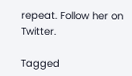repeat. Follow her on Twitter.

Tagged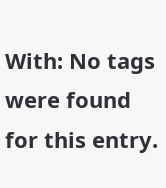With: No tags were found for this entry.